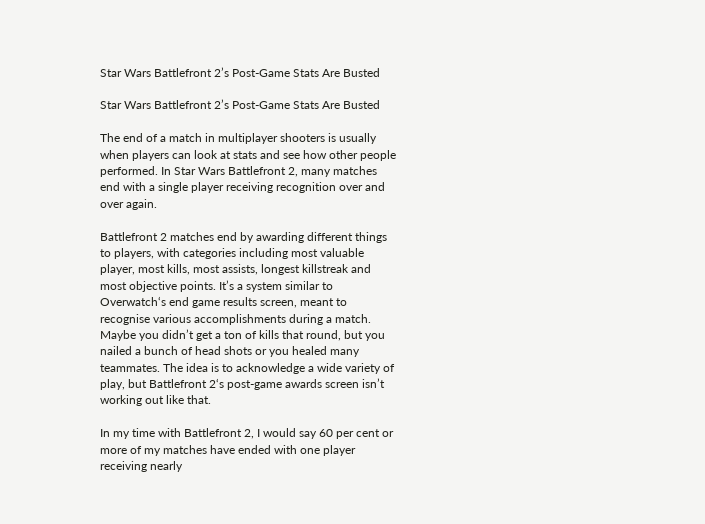Star Wars Battlefront 2’s Post-Game Stats Are Busted

Star Wars Battlefront 2’s Post-Game Stats Are Busted

The end of a match in multiplayer shooters is usually when players can look at stats and see how other people performed. In Star Wars Battlefront 2, many matches end with a single player receiving recognition over and over again.

Battlefront 2 matches end by awarding different things to players, with categories including most valuable player, most kills, most assists, longest killstreak and most objective points. It’s a system similar to Overwatch‘s end game results screen, meant to recognise various accomplishments during a match. Maybe you didn’t get a ton of kills that round, but you nailed a bunch of head shots or you healed many teammates. The idea is to acknowledge a wide variety of play, but Battlefront 2‘s post-game awards screen isn’t working out like that.

In my time with Battlefront 2, I would say 60 per cent or more of my matches have ended with one player receiving nearly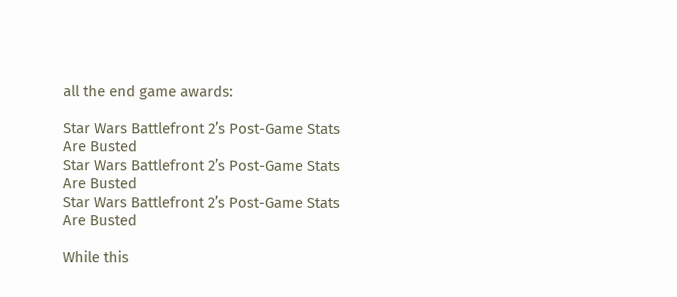all the end game awards:

Star Wars Battlefront 2’s Post-Game Stats Are Busted
Star Wars Battlefront 2’s Post-Game Stats Are Busted
Star Wars Battlefront 2’s Post-Game Stats Are Busted

While this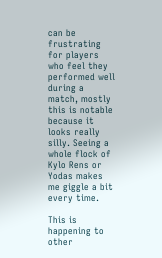can be frustrating for players who feel they performed well during a match, mostly this is notable because it looks really silly. Seeing a whole flock of Kylo Rens or Yodas makes me giggle a bit every time.

This is happening to other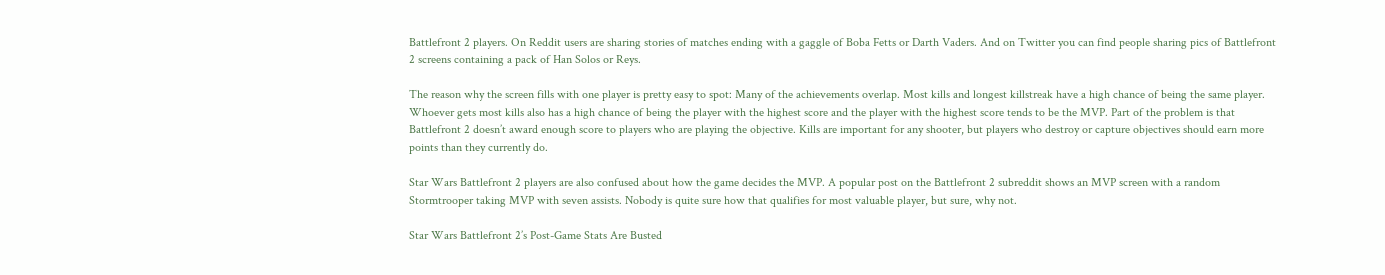Battlefront 2 players. On Reddit users are sharing stories of matches ending with a gaggle of Boba Fetts or Darth Vaders. And on Twitter you can find people sharing pics of Battlefront 2 screens containing a pack of Han Solos or Reys.

The reason why the screen fills with one player is pretty easy to spot: Many of the achievements overlap. Most kills and longest killstreak have a high chance of being the same player. Whoever gets most kills also has a high chance of being the player with the highest score and the player with the highest score tends to be the MVP. Part of the problem is that Battlefront 2 doesn’t award enough score to players who are playing the objective. Kills are important for any shooter, but players who destroy or capture objectives should earn more points than they currently do.

Star Wars Battlefront 2 players are also confused about how the game decides the MVP. A popular post on the Battlefront 2 subreddit shows an MVP screen with a random Stormtrooper taking MVP with seven assists. Nobody is quite sure how that qualifies for most valuable player, but sure, why not.

Star Wars Battlefront 2’s Post-Game Stats Are Busted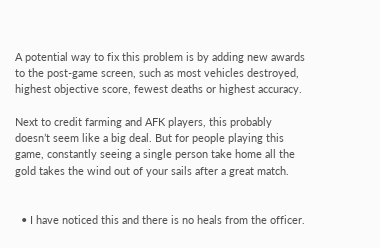A potential way to fix this problem is by adding new awards to the post-game screen, such as most vehicles destroyed, highest objective score, fewest deaths or highest accuracy.

Next to credit farming and AFK players, this probably doesn’t seem like a big deal. But for people playing this game, constantly seeing a single person take home all the gold takes the wind out of your sails after a great match.


  • I have noticed this and there is no heals from the officer.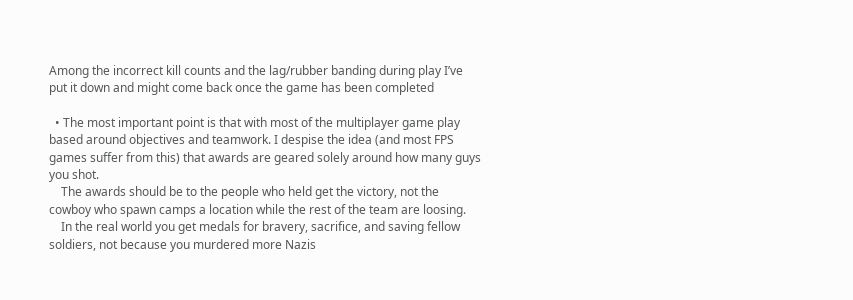Among the incorrect kill counts and the lag/rubber banding during play I’ve put it down and might come back once the game has been completed

  • The most important point is that with most of the multiplayer game play based around objectives and teamwork. I despise the idea (and most FPS games suffer from this) that awards are geared solely around how many guys you shot.
    The awards should be to the people who held get the victory, not the cowboy who spawn camps a location while the rest of the team are loosing.
    In the real world you get medals for bravery, sacrifice, and saving fellow soldiers, not because you murdered more Nazis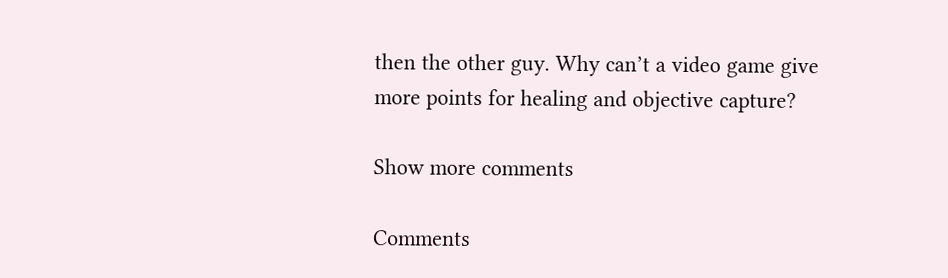then the other guy. Why can’t a video game give more points for healing and objective capture?

Show more comments

Comments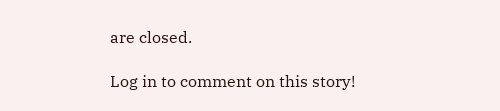are closed.

Log in to comment on this story!